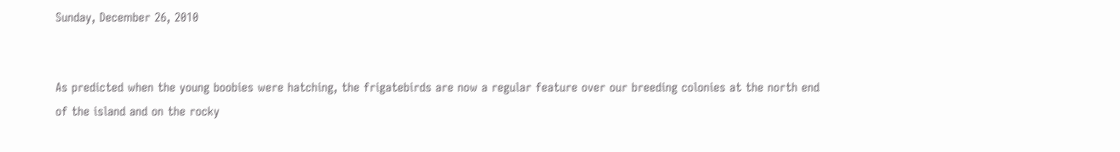Sunday, December 26, 2010


As predicted when the young boobies were hatching, the frigatebirds are now a regular feature over our breeding colonies at the north end of the island and on the rocky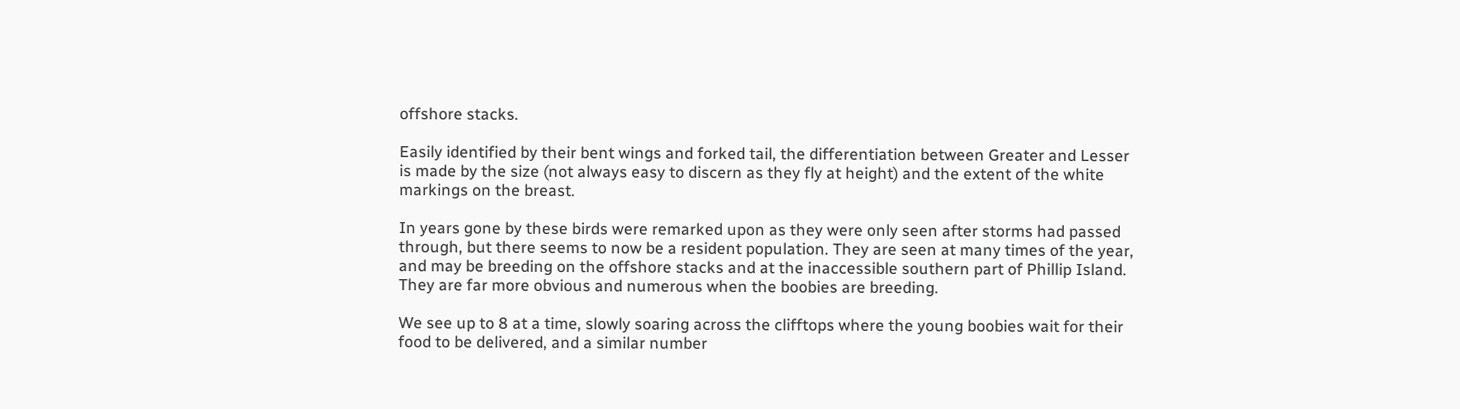offshore stacks.

Easily identified by their bent wings and forked tail, the differentiation between Greater and Lesser is made by the size (not always easy to discern as they fly at height) and the extent of the white markings on the breast.

In years gone by these birds were remarked upon as they were only seen after storms had passed through, but there seems to now be a resident population. They are seen at many times of the year, and may be breeding on the offshore stacks and at the inaccessible southern part of Phillip Island. They are far more obvious and numerous when the boobies are breeding.

We see up to 8 at a time, slowly soaring across the clifftops where the young boobies wait for their food to be delivered, and a similar number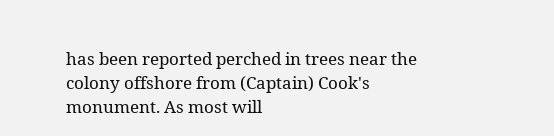has been reported perched in trees near the colony offshore from (Captain) Cook's monument. As most will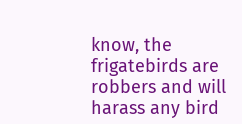know, the frigatebirds are robbers and will harass any bird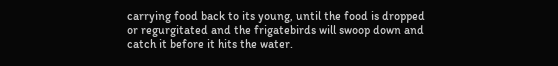carrying food back to its young, until the food is dropped or regurgitated and the frigatebirds will swoop down and catch it before it hits the water.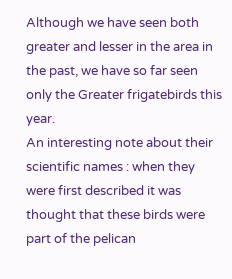Although we have seen both greater and lesser in the area in the past, we have so far seen only the Greater frigatebirds this year.
An interesting note about their scientific names : when they were first described it was thought that these birds were part of the pelican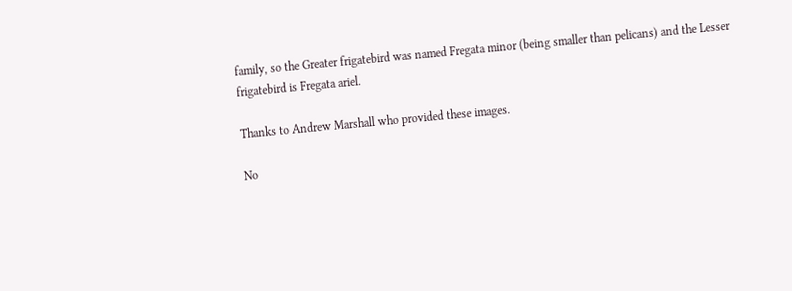family, so the Greater frigatebird was named Fregata minor (being smaller than pelicans) and the Lesser frigatebird is Fregata ariel.

Thanks to Andrew Marshall who provided these images.

No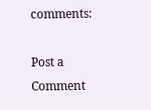comments:

Post a Comment